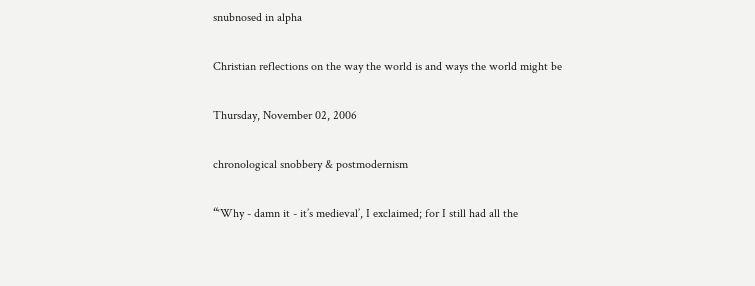snubnosed in alpha

Christian reflections on the way the world is and ways the world might be

Thursday, November 02, 2006

chronological snobbery & postmodernism

“‘Why - damn it - it’s medieval’, I exclaimed; for I still had all the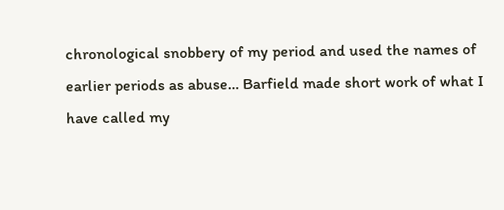chronological snobbery of my period and used the names of earlier periods as abuse… Barfield made short work of what I have called my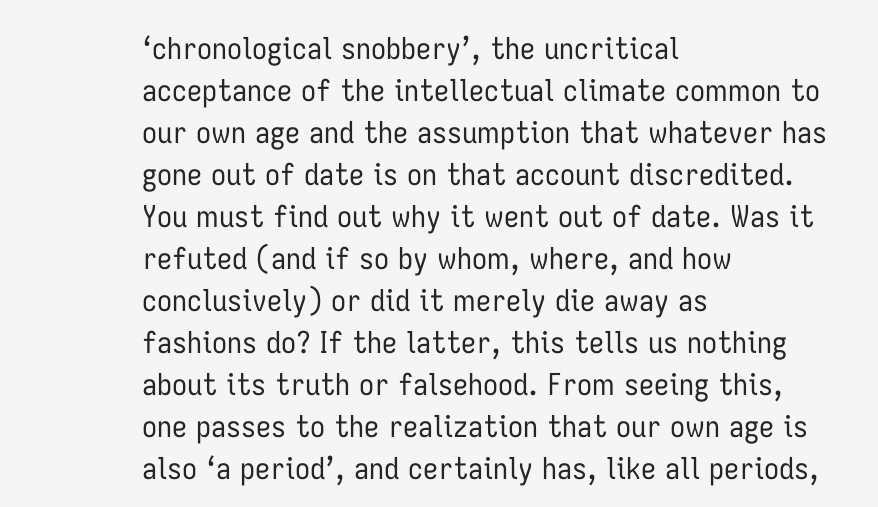‘chronological snobbery’, the uncritical acceptance of the intellectual climate common to our own age and the assumption that whatever has gone out of date is on that account discredited. You must find out why it went out of date. Was it refuted (and if so by whom, where, and how conclusively) or did it merely die away as fashions do? If the latter, this tells us nothing about its truth or falsehood. From seeing this, one passes to the realization that our own age is also ‘a period’, and certainly has, like all periods,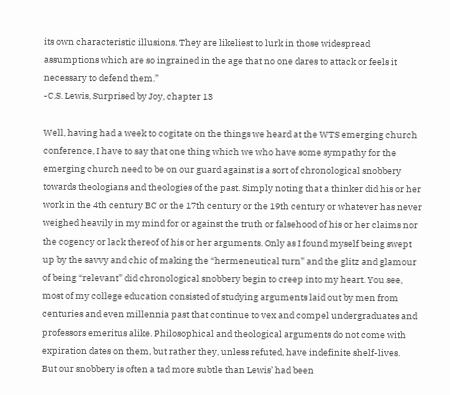its own characteristic illusions. They are likeliest to lurk in those widespread assumptions which are so ingrained in the age that no one dares to attack or feels it necessary to defend them.”
-C.S. Lewis, Surprised by Joy, chapter 13

Well, having had a week to cogitate on the things we heard at the WTS emerging church conference, I have to say that one thing which we who have some sympathy for the emerging church need to be on our guard against is a sort of chronological snobbery towards theologians and theologies of the past. Simply noting that a thinker did his or her work in the 4th century BC or the 17th century or the 19th century or whatever has never weighed heavily in my mind for or against the truth or falsehood of his or her claims nor the cogency or lack thereof of his or her arguments. Only as I found myself being swept up by the savvy and chic of making the “hermeneutical turn” and the glitz and glamour of being “relevant” did chronological snobbery begin to creep into my heart. You see, most of my college education consisted of studying arguments laid out by men from centuries and even millennia past that continue to vex and compel undergraduates and professors emeritus alike. Philosophical and theological arguments do not come with expiration dates on them, but rather they, unless refuted, have indefinite shelf-lives.
But our snobbery is often a tad more subtle than Lewis’ had been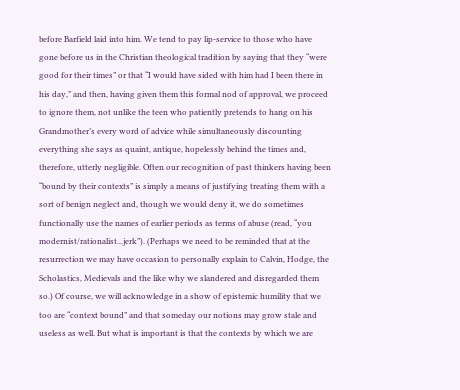before Barfield laid into him. We tend to pay lip-service to those who have gone before us in the Christian theological tradition by saying that they “were good for their times” or that “I would have sided with him had I been there in his day,” and then, having given them this formal nod of approval, we proceed to ignore them, not unlike the teen who patiently pretends to hang on his Grandmother’s every word of advice while simultaneously discounting everything she says as quaint, antique, hopelessly behind the times and, therefore, utterly negligible. Often our recognition of past thinkers having been “bound by their contexts” is simply a means of justifying treating them with a sort of benign neglect and, though we would deny it, we do sometimes functionally use the names of earlier periods as terms of abuse (read, “you modernist/rationalist...jerk”). (Perhaps we need to be reminded that at the resurrection we may have occasion to personally explain to Calvin, Hodge, the Scholastics, Medievals and the like why we slandered and disregarded them so.) Of course, we will acknowledge in a show of epistemic humility that we too are “context bound” and that someday our notions may grow stale and useless as well. But what is important is that the contexts by which we are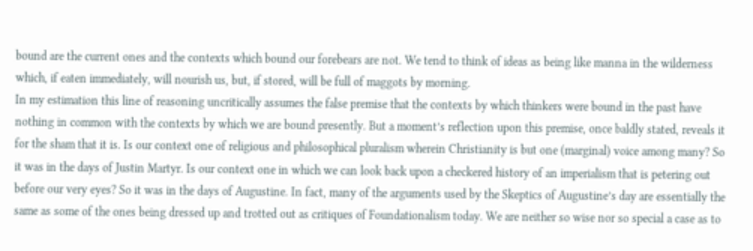bound are the current ones and the contexts which bound our forebears are not. We tend to think of ideas as being like manna in the wilderness which, if eaten immediately, will nourish us, but, if stored, will be full of maggots by morning.
In my estimation this line of reasoning uncritically assumes the false premise that the contexts by which thinkers were bound in the past have nothing in common with the contexts by which we are bound presently. But a moment’s reflection upon this premise, once baldly stated, reveals it for the sham that it is. Is our context one of religious and philosophical pluralism wherein Christianity is but one (marginal) voice among many? So it was in the days of Justin Martyr. Is our context one in which we can look back upon a checkered history of an imperialism that is petering out before our very eyes? So it was in the days of Augustine. In fact, many of the arguments used by the Skeptics of Augustine’s day are essentially the same as some of the ones being dressed up and trotted out as critiques of Foundationalism today. We are neither so wise nor so special a case as to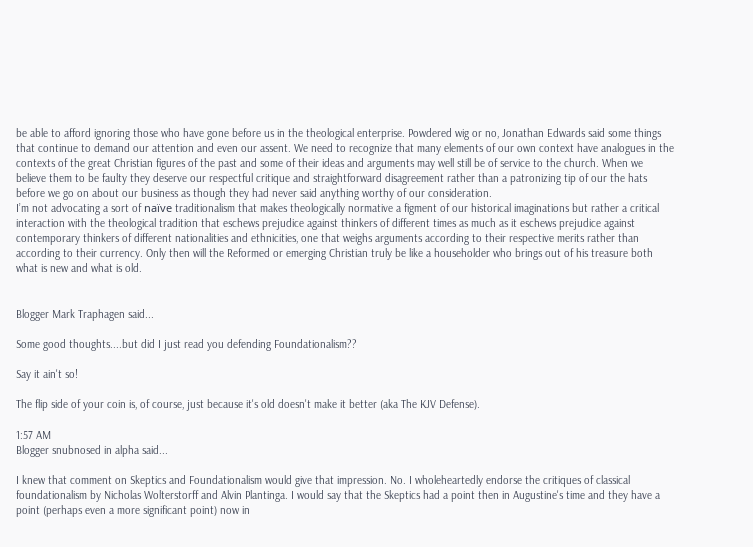be able to afford ignoring those who have gone before us in the theological enterprise. Powdered wig or no, Jonathan Edwards said some things that continue to demand our attention and even our assent. We need to recognize that many elements of our own context have analogues in the contexts of the great Christian figures of the past and some of their ideas and arguments may well still be of service to the church. When we believe them to be faulty they deserve our respectful critique and straightforward disagreement rather than a patronizing tip of our the hats before we go on about our business as though they had never said anything worthy of our consideration.
I’m not advocating a sort of naïve traditionalism that makes theologically normative a figment of our historical imaginations but rather a critical interaction with the theological tradition that eschews prejudice against thinkers of different times as much as it eschews prejudice against contemporary thinkers of different nationalities and ethnicities, one that weighs arguments according to their respective merits rather than according to their currency. Only then will the Reformed or emerging Christian truly be like a householder who brings out of his treasure both what is new and what is old.


Blogger Mark Traphagen said...

Some good thoughts....but did I just read you defending Foundationalism??

Say it ain't so!

The flip side of your coin is, of course, just because it's old doesn't make it better (aka The KJV Defense).

1:57 AM
Blogger snubnosed in alpha said...

I knew that comment on Skeptics and Foundationalism would give that impression. No. I wholeheartedly endorse the critiques of classical foundationalism by Nicholas Wolterstorff and Alvin Plantinga. I would say that the Skeptics had a point then in Augustine's time and they have a point (perhaps even a more significant point) now in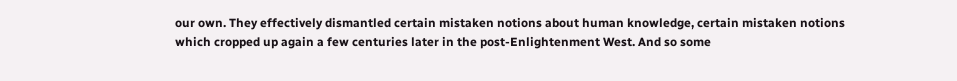our own. They effectively dismantled certain mistaken notions about human knowledge, certain mistaken notions which cropped up again a few centuries later in the post-Enlightenment West. And so some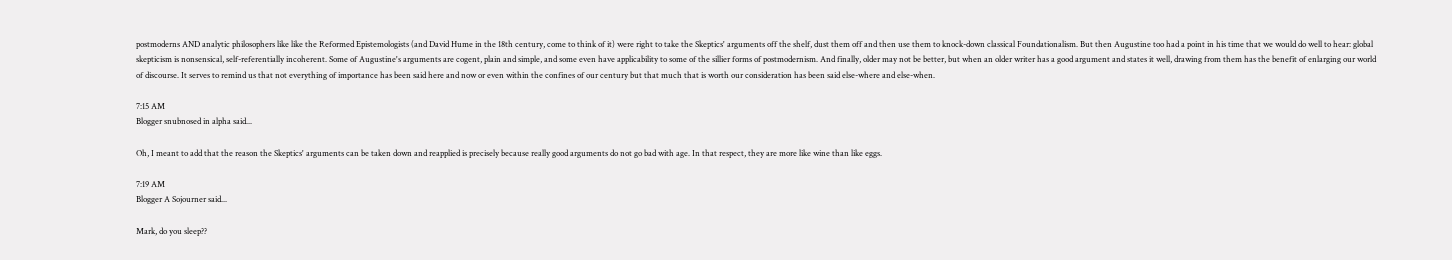postmoderns AND analytic philosophers like like the Reformed Epistemologists (and David Hume in the 18th century, come to think of it) were right to take the Skeptics' arguments off the shelf, dust them off and then use them to knock-down classical Foundationalism. But then Augustine too had a point in his time that we would do well to hear: global skepticism is nonsensical, self-referentially incoherent. Some of Augustine's arguments are cogent, plain and simple, and some even have applicability to some of the sillier forms of postmodernism. And finally, older may not be better, but when an older writer has a good argument and states it well, drawing from them has the benefit of enlarging our world of discourse. It serves to remind us that not everything of importance has been said here and now or even within the confines of our century but that much that is worth our consideration has been said else-where and else-when.

7:15 AM
Blogger snubnosed in alpha said...

Oh, I meant to add that the reason the Skeptics' arguments can be taken down and reapplied is precisely because really good arguments do not go bad with age. In that respect, they are more like wine than like eggs.

7:19 AM
Blogger A Sojourner said...

Mark, do you sleep??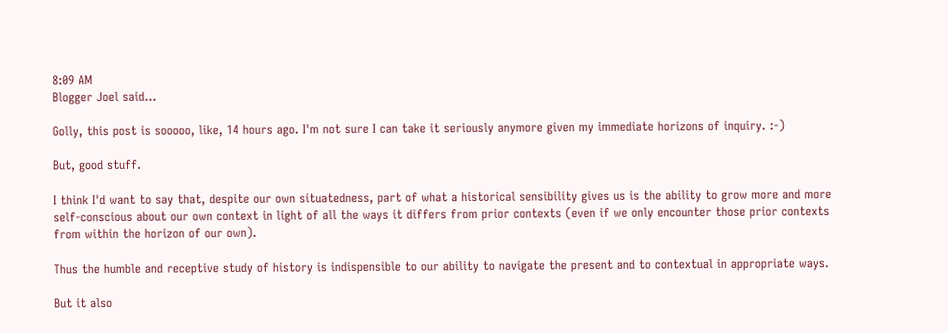8:09 AM
Blogger Joel said...

Golly, this post is sooooo, like, 14 hours ago. I'm not sure I can take it seriously anymore given my immediate horizons of inquiry. :-)

But, good stuff.

I think I'd want to say that, despite our own situatedness, part of what a historical sensibility gives us is the ability to grow more and more self-conscious about our own context in light of all the ways it differs from prior contexts (even if we only encounter those prior contexts from within the horizon of our own).

Thus the humble and receptive study of history is indispensible to our ability to navigate the present and to contextual in appropriate ways.

But it also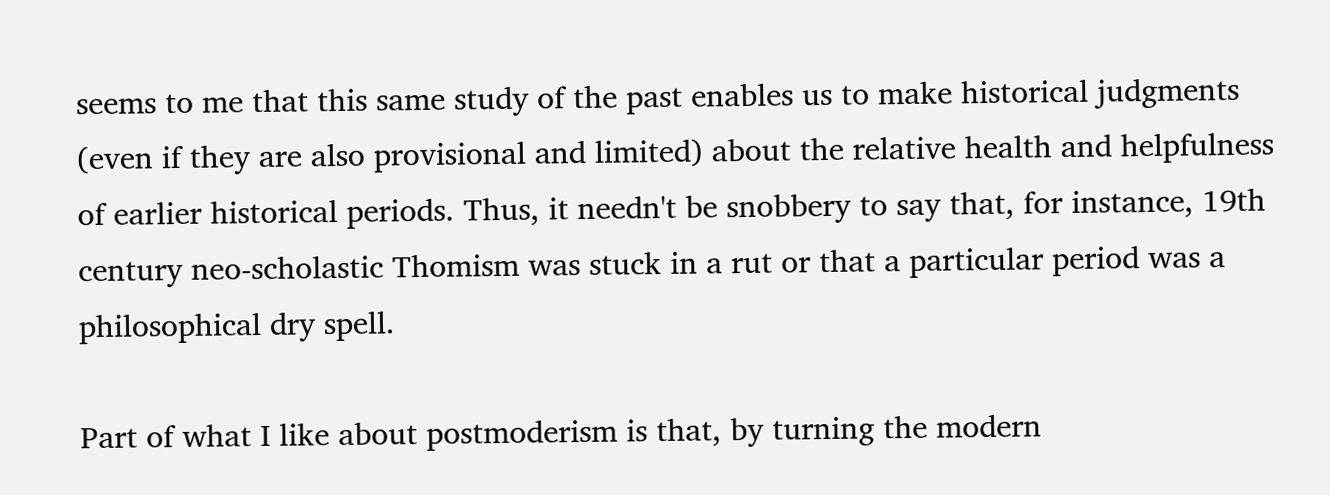seems to me that this same study of the past enables us to make historical judgments (even if they are also provisional and limited) about the relative health and helpfulness of earlier historical periods. Thus, it needn't be snobbery to say that, for instance, 19th century neo-scholastic Thomism was stuck in a rut or that a particular period was a philosophical dry spell.

Part of what I like about postmoderism is that, by turning the modern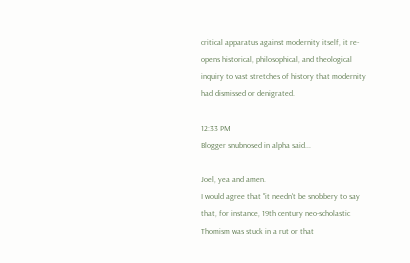critical apparatus against modernity itself, it re-opens historical, philosophical, and theological inquiry to vast stretches of history that modernity had dismissed or denigrated.

12:33 PM
Blogger snubnosed in alpha said...

Joel, yea and amen.
I would agree that "it needn't be snobbery to say that, for instance, 19th century neo-scholastic Thomism was stuck in a rut or that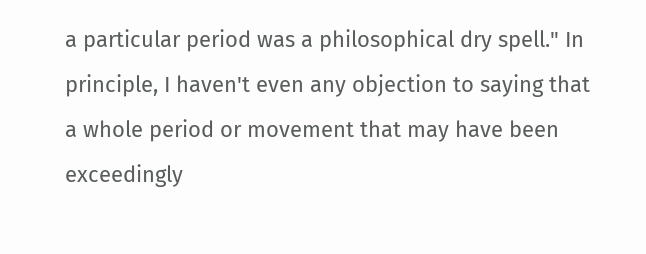a particular period was a philosophical dry spell." In principle, I haven't even any objection to saying that a whole period or movement that may have been exceedingly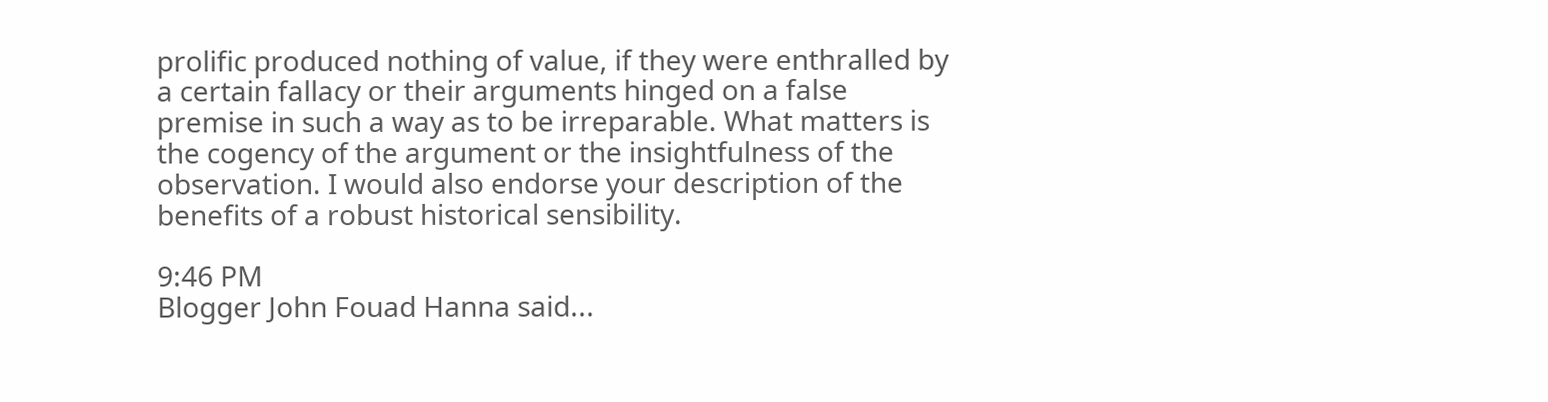prolific produced nothing of value, if they were enthralled by a certain fallacy or their arguments hinged on a false premise in such a way as to be irreparable. What matters is the cogency of the argument or the insightfulness of the observation. I would also endorse your description of the benefits of a robust historical sensibility.

9:46 PM
Blogger John Fouad Hanna said...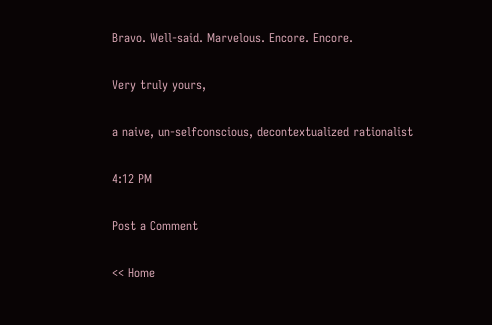Bravo. Well-said. Marvelous. Encore. Encore.

Very truly yours,

a naive, un-selfconscious, decontextualized rationalist

4:12 PM

Post a Comment

<< Home